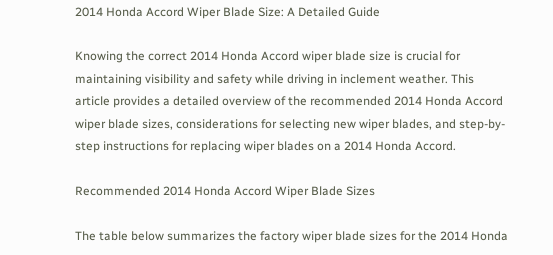2014 Honda Accord Wiper Blade Size: A Detailed Guide

Knowing the correct 2014 Honda Accord wiper blade size is crucial for maintaining visibility and safety while driving in inclement weather. This article provides a detailed overview of the recommended 2014 Honda Accord wiper blade sizes, considerations for selecting new wiper blades, and step-by-step instructions for replacing wiper blades on a 2014 Honda Accord.

Recommended 2014 Honda Accord Wiper Blade Sizes

The table below summarizes the factory wiper blade sizes for the 2014 Honda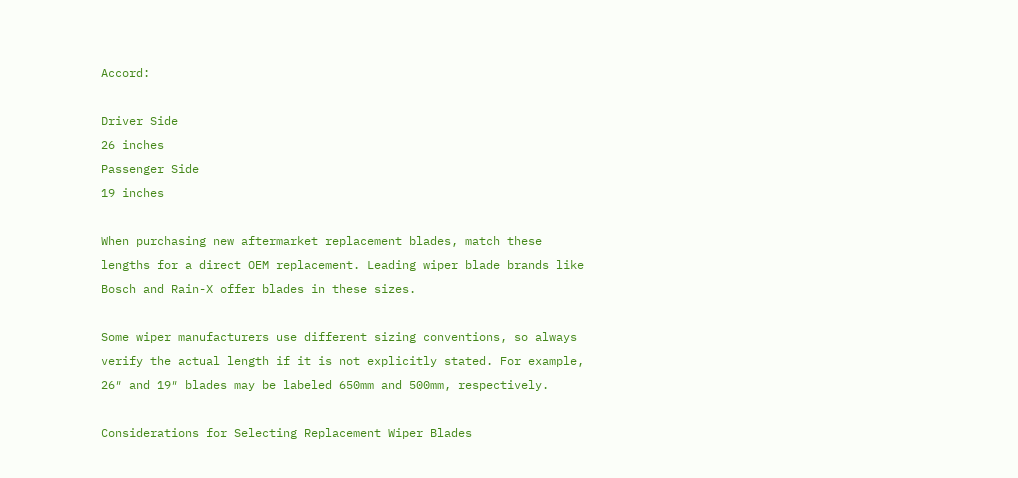Accord:

Driver Side
26 inches
Passenger Side
19 inches

When purchasing new aftermarket replacement blades, match these lengths for a direct OEM replacement. Leading wiper blade brands like Bosch and Rain-X offer blades in these sizes.

Some wiper manufacturers use different sizing conventions, so always verify the actual length if it is not explicitly stated. For example, 26″ and 19″ blades may be labeled 650mm and 500mm, respectively.

Considerations for Selecting Replacement Wiper Blades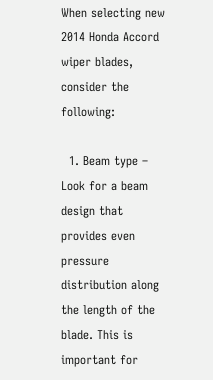When selecting new 2014 Honda Accord wiper blades, consider the following:

  1. Beam type – Look for a beam design that provides even pressure distribution along the length of the blade. This is important for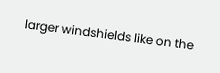larger windshields like on the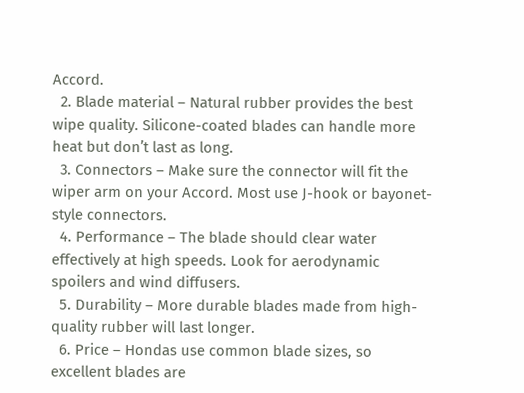Accord.
  2. Blade material – Natural rubber provides the best wipe quality. Silicone-coated blades can handle more heat but don’t last as long.
  3. Connectors – Make sure the connector will fit the wiper arm on your Accord. Most use J-hook or bayonet-style connectors.
  4. Performance – The blade should clear water effectively at high speeds. Look for aerodynamic spoilers and wind diffusers.
  5. Durability – More durable blades made from high-quality rubber will last longer.
  6. Price – Hondas use common blade sizes, so excellent blades are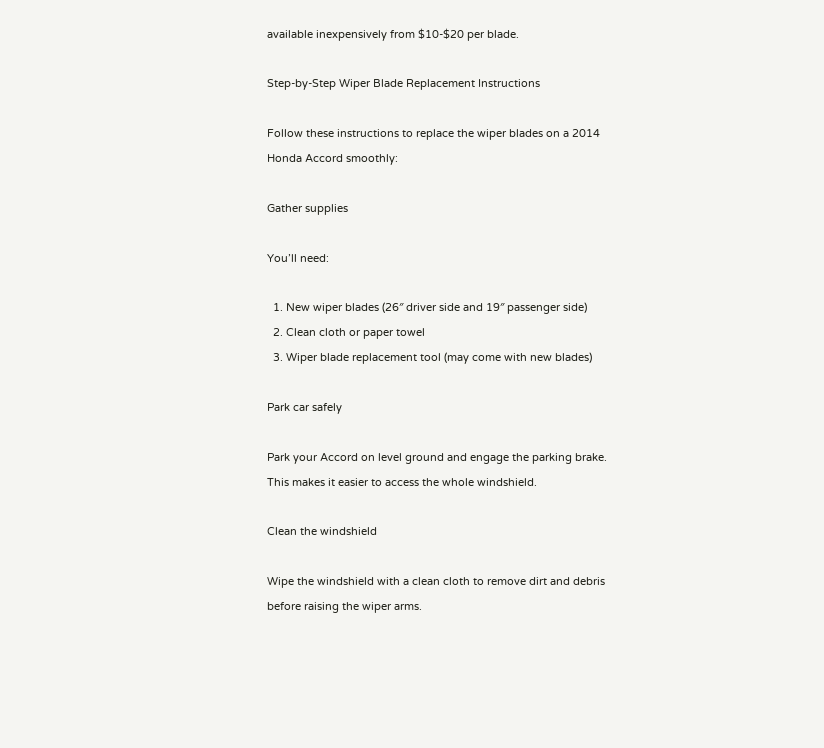available inexpensively from $10-$20 per blade.

Step-by-Step Wiper Blade Replacement Instructions

Follow these instructions to replace the wiper blades on a 2014 Honda Accord smoothly:

Gather supplies

You’ll need:

  1. New wiper blades (26″ driver side and 19″ passenger side)
  2. Clean cloth or paper towel
  3. Wiper blade replacement tool (may come with new blades)

Park car safely

Park your Accord on level ground and engage the parking brake. This makes it easier to access the whole windshield.

Clean the windshield

Wipe the windshield with a clean cloth to remove dirt and debris before raising the wiper arms.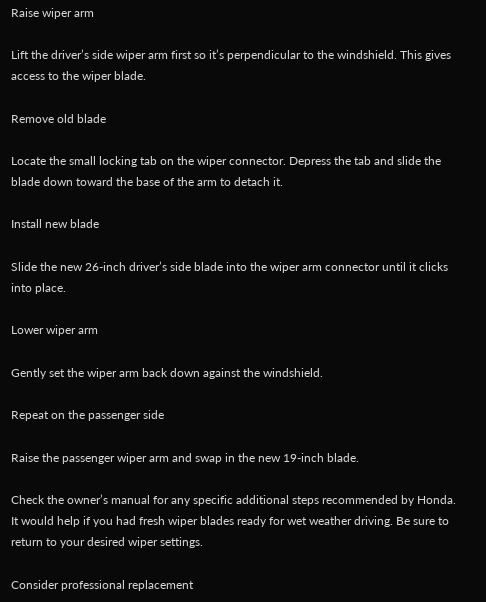Raise wiper arm

Lift the driver’s side wiper arm first so it’s perpendicular to the windshield. This gives access to the wiper blade.

Remove old blade

Locate the small locking tab on the wiper connector. Depress the tab and slide the blade down toward the base of the arm to detach it.

Install new blade

Slide the new 26-inch driver’s side blade into the wiper arm connector until it clicks into place.

Lower wiper arm

Gently set the wiper arm back down against the windshield.

Repeat on the passenger side

Raise the passenger wiper arm and swap in the new 19-inch blade.

Check the owner’s manual for any specific additional steps recommended by Honda. It would help if you had fresh wiper blades ready for wet weather driving. Be sure to return to your desired wiper settings.

Consider professional replacement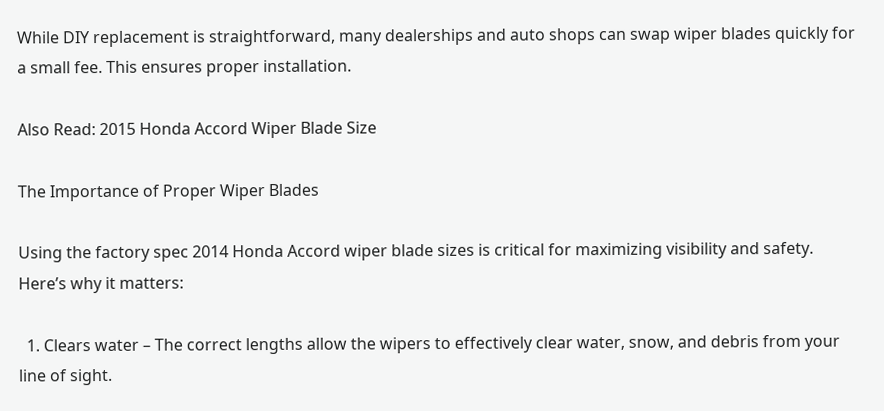While DIY replacement is straightforward, many dealerships and auto shops can swap wiper blades quickly for a small fee. This ensures proper installation.

Also Read: 2015 Honda Accord Wiper Blade Size

The Importance of Proper Wiper Blades

Using the factory spec 2014 Honda Accord wiper blade sizes is critical for maximizing visibility and safety. Here’s why it matters:

  1. Clears water – The correct lengths allow the wipers to effectively clear water, snow, and debris from your line of sight.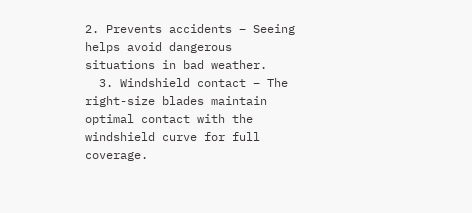2. Prevents accidents – Seeing helps avoid dangerous situations in bad weather.
  3. Windshield contact – The right-size blades maintain optimal contact with the windshield curve for full coverage.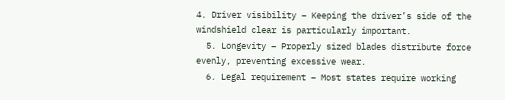4. Driver visibility – Keeping the driver’s side of the windshield clear is particularly important.
  5. Longevity – Properly sized blades distribute force evenly, preventing excessive wear.
  6. Legal requirement – Most states require working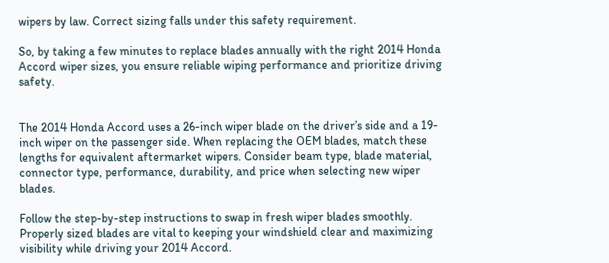wipers by law. Correct sizing falls under this safety requirement.

So, by taking a few minutes to replace blades annually with the right 2014 Honda Accord wiper sizes, you ensure reliable wiping performance and prioritize driving safety.


The 2014 Honda Accord uses a 26-inch wiper blade on the driver’s side and a 19-inch wiper on the passenger side. When replacing the OEM blades, match these lengths for equivalent aftermarket wipers. Consider beam type, blade material, connector type, performance, durability, and price when selecting new wiper blades.

Follow the step-by-step instructions to swap in fresh wiper blades smoothly. Properly sized blades are vital to keeping your windshield clear and maximizing visibility while driving your 2014 Accord.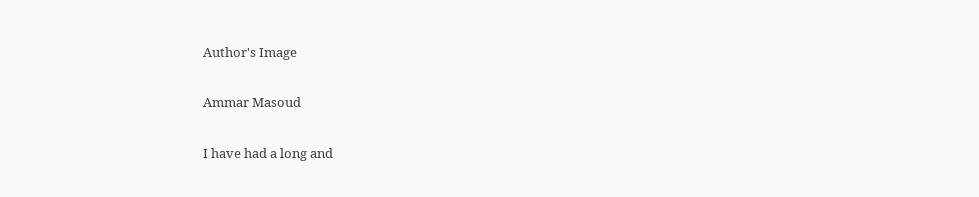Author's Image

Ammar Masoud

I have had a long and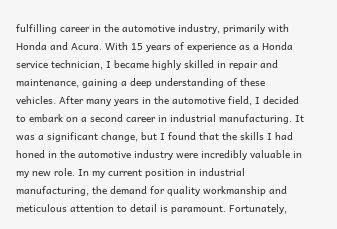fulfilling career in the automotive industry, primarily with Honda and Acura. With 15 years of experience as a Honda service technician, I became highly skilled in repair and maintenance, gaining a deep understanding of these vehicles. After many years in the automotive field, I decided to embark on a second career in industrial manufacturing. It was a significant change, but I found that the skills I had honed in the automotive industry were incredibly valuable in my new role. In my current position in industrial manufacturing, the demand for quality workmanship and meticulous attention to detail is paramount. Fortunately,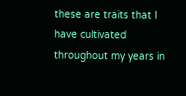these are traits that I have cultivated throughout my years in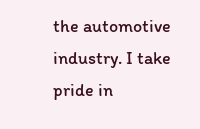the automotive industry. I take pride in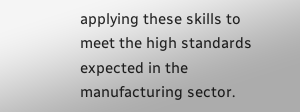applying these skills to meet the high standards expected in the manufacturing sector.